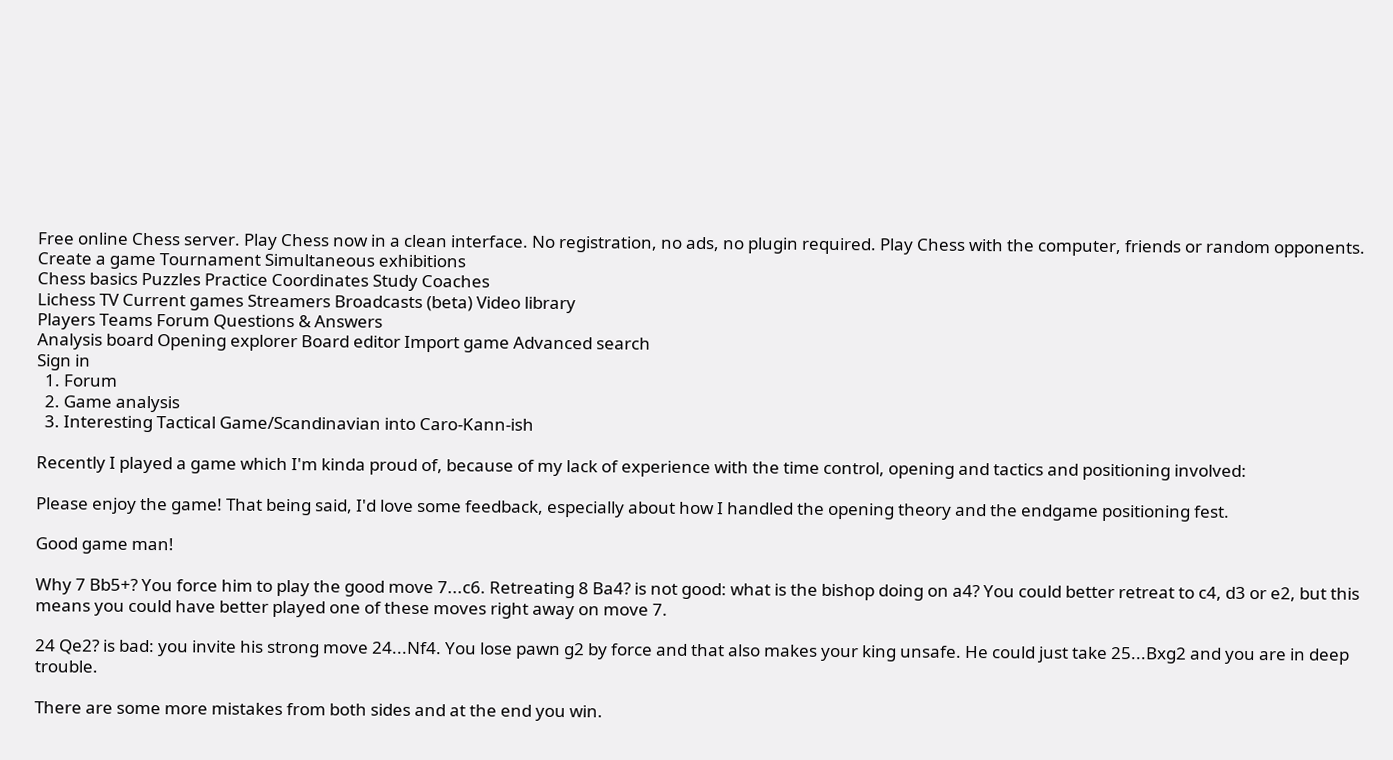Free online Chess server. Play Chess now in a clean interface. No registration, no ads, no plugin required. Play Chess with the computer, friends or random opponents.
Create a game Tournament Simultaneous exhibitions
Chess basics Puzzles Practice Coordinates Study Coaches
Lichess TV Current games Streamers Broadcasts (beta) Video library
Players Teams Forum Questions & Answers
Analysis board Opening explorer Board editor Import game Advanced search
Sign in
  1. Forum
  2. Game analysis
  3. Interesting Tactical Game/Scandinavian into Caro-Kann-ish

Recently I played a game which I'm kinda proud of, because of my lack of experience with the time control, opening and tactics and positioning involved:

Please enjoy the game! That being said, I'd love some feedback, especially about how I handled the opening theory and the endgame positioning fest.

Good game man!

Why 7 Bb5+? You force him to play the good move 7...c6. Retreating 8 Ba4? is not good: what is the bishop doing on a4? You could better retreat to c4, d3 or e2, but this means you could have better played one of these moves right away on move 7.

24 Qe2? is bad: you invite his strong move 24...Nf4. You lose pawn g2 by force and that also makes your king unsafe. He could just take 25...Bxg2 and you are in deep trouble.

There are some more mistakes from both sides and at the end you win.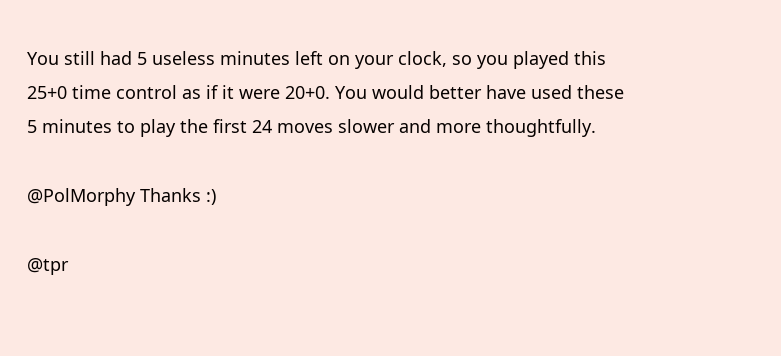You still had 5 useless minutes left on your clock, so you played this 25+0 time control as if it were 20+0. You would better have used these 5 minutes to play the first 24 moves slower and more thoughtfully.

@PolMorphy Thanks :)

@tpr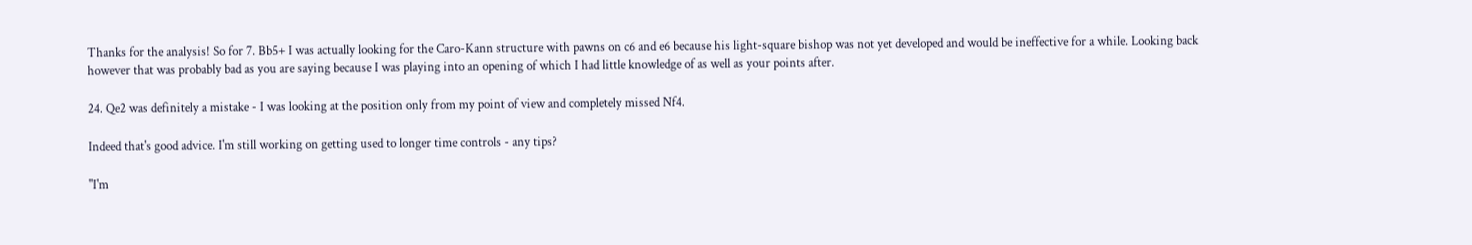Thanks for the analysis! So for 7. Bb5+ I was actually looking for the Caro-Kann structure with pawns on c6 and e6 because his light-square bishop was not yet developed and would be ineffective for a while. Looking back however that was probably bad as you are saying because I was playing into an opening of which I had little knowledge of as well as your points after.

24. Qe2 was definitely a mistake - I was looking at the position only from my point of view and completely missed Nf4.

Indeed that's good advice. I'm still working on getting used to longer time controls - any tips?

"I'm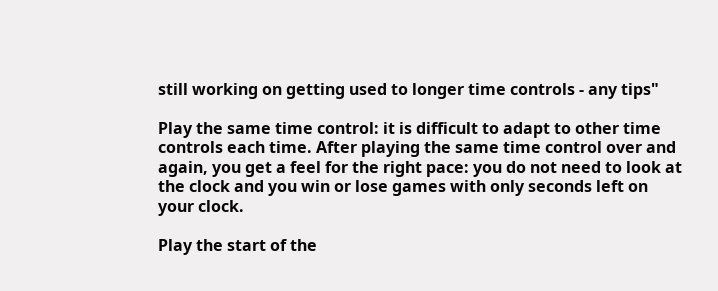still working on getting used to longer time controls - any tips"

Play the same time control: it is difficult to adapt to other time controls each time. After playing the same time control over and again, you get a feel for the right pace: you do not need to look at the clock and you win or lose games with only seconds left on your clock.

Play the start of the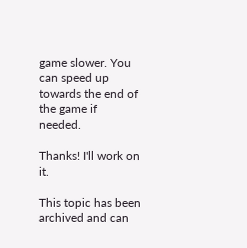game slower. You can speed up towards the end of the game if needed.

Thanks! I'll work on it.

This topic has been archived and can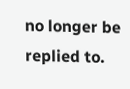no longer be replied to.